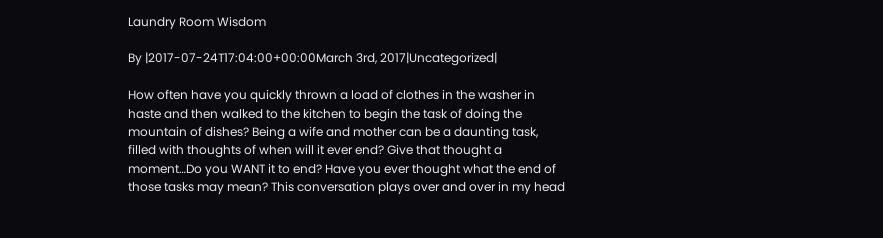Laundry Room Wisdom

By |2017-07-24T17:04:00+00:00March 3rd, 2017|Uncategorized|

How often have you quickly thrown a load of clothes in the washer in haste and then walked to the kitchen to begin the task of doing the mountain of dishes? Being a wife and mother can be a daunting task, filled with thoughts of when will it ever end? Give that thought a moment…Do you WANT it to end? Have you ever thought what the end of those tasks may mean? This conversation plays over and over in my head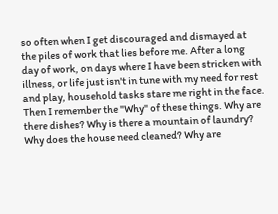so often when I get discouraged and dismayed at the piles of work that lies before me. After a long day of work, on days where I have been stricken with illness, or life just isn't in tune with my need for rest and play, household tasks stare me right in the face. Then I remember the "Why" of these things. Why are there dishes? Why is there a mountain of laundry? Why does the house need cleaned? Why are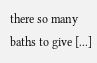there so many baths to give [...]